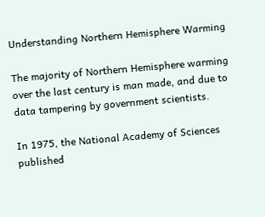Understanding Northern Hemisphere Warming

The majority of Northern Hemisphere warming over the last century is man made, and due to data tampering by government scientists.

In 1975, the National Academy of Sciences published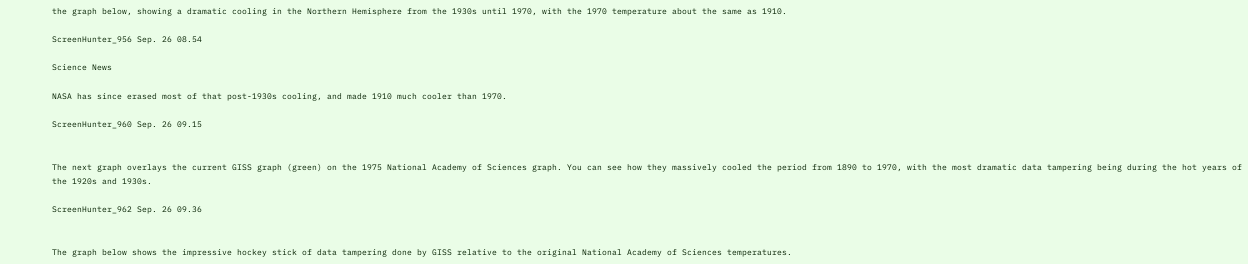the graph below, showing a dramatic cooling in the Northern Hemisphere from the 1930s until 1970, with the 1970 temperature about the same as 1910.

ScreenHunter_956 Sep. 26 08.54

Science News

NASA has since erased most of that post-1930s cooling, and made 1910 much cooler than 1970.

ScreenHunter_960 Sep. 26 09.15


The next graph overlays the current GISS graph (green) on the 1975 National Academy of Sciences graph. You can see how they massively cooled the period from 1890 to 1970, with the most dramatic data tampering being during the hot years of the 1920s and 1930s.

ScreenHunter_962 Sep. 26 09.36


The graph below shows the impressive hockey stick of data tampering done by GISS relative to the original National Academy of Sciences temperatures.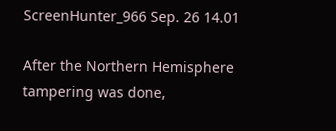ScreenHunter_966 Sep. 26 14.01

After the Northern Hemisphere tampering was done,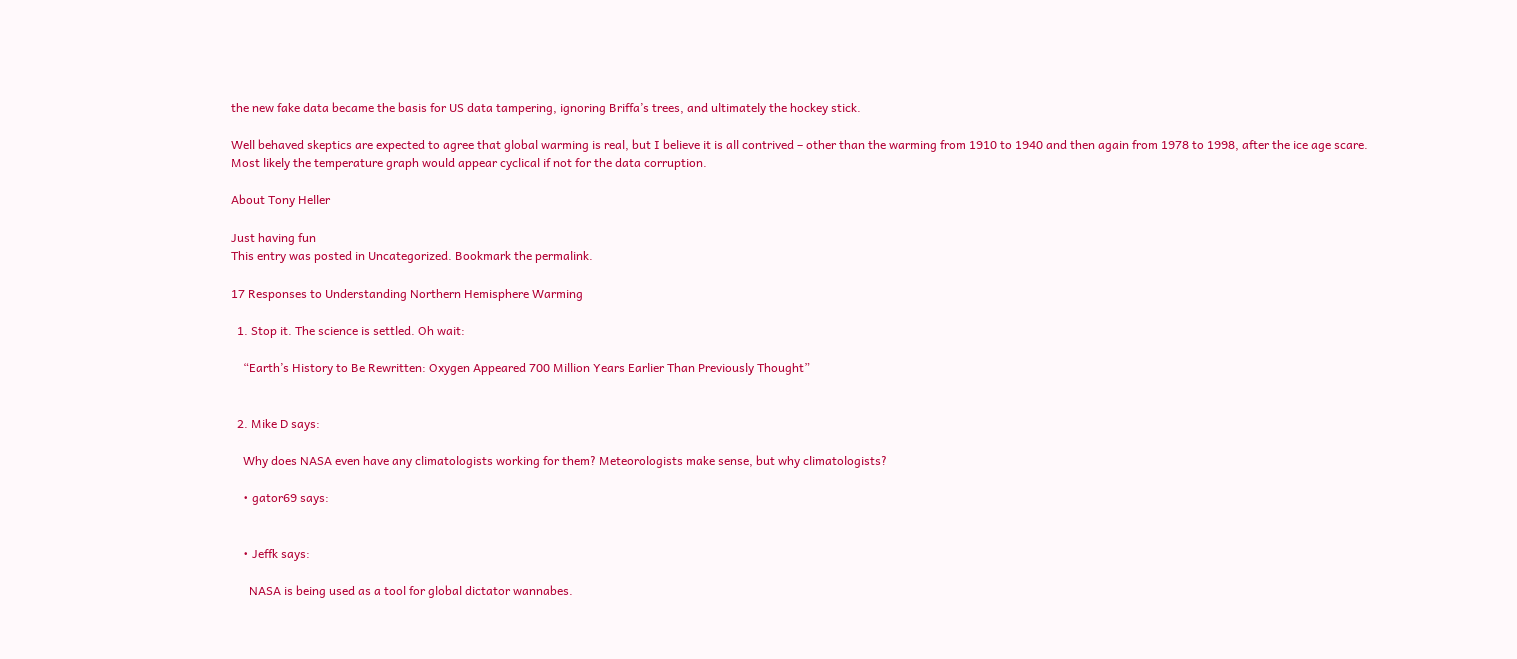the new fake data became the basis for US data tampering, ignoring Briffa’s trees, and ultimately the hockey stick.

Well behaved skeptics are expected to agree that global warming is real, but I believe it is all contrived – other than the warming from 1910 to 1940 and then again from 1978 to 1998, after the ice age scare. Most likely the temperature graph would appear cyclical if not for the data corruption.

About Tony Heller

Just having fun
This entry was posted in Uncategorized. Bookmark the permalink.

17 Responses to Understanding Northern Hemisphere Warming

  1. Stop it. The science is settled. Oh wait:

    “Earth’s History to Be Rewritten: Oxygen Appeared 700 Million Years Earlier Than Previously Thought”


  2. Mike D says:

    Why does NASA even have any climatologists working for them? Meteorologists make sense, but why climatologists?

    • gator69 says:


    • Jeffk says:

      NASA is being used as a tool for global dictator wannabes.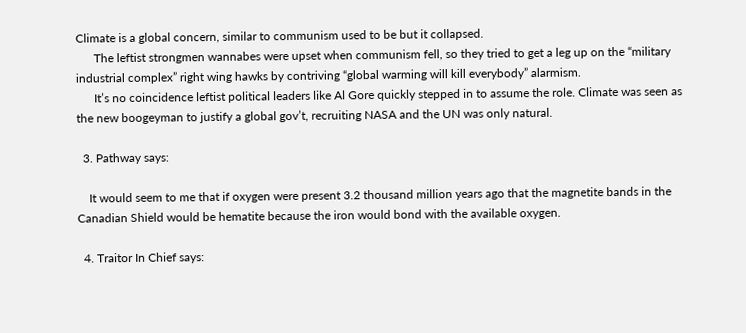Climate is a global concern, similar to communism used to be but it collapsed.
      The leftist strongmen wannabes were upset when communism fell, so they tried to get a leg up on the “military industrial complex” right wing hawks by contriving “global warming will kill everybody” alarmism.
      It’s no coincidence leftist political leaders like Al Gore quickly stepped in to assume the role. Climate was seen as the new boogeyman to justify a global gov’t, recruiting NASA and the UN was only natural.

  3. Pathway says:

    It would seem to me that if oxygen were present 3.2 thousand million years ago that the magnetite bands in the Canadian Shield would be hematite because the iron would bond with the available oxygen.

  4. Traitor In Chief says: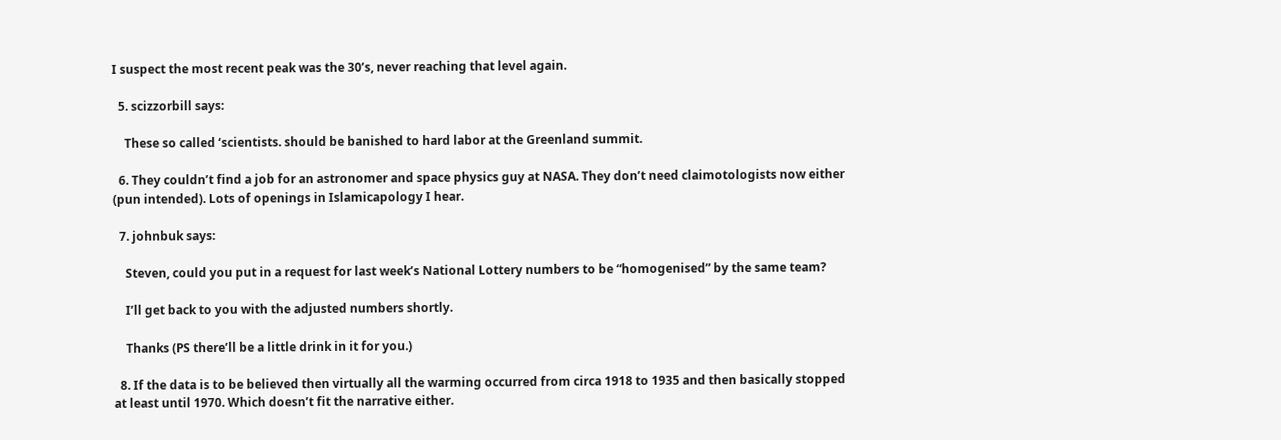I suspect the most recent peak was the 30’s, never reaching that level again.

  5. scizzorbill says:

    These so called ‘scientists. should be banished to hard labor at the Greenland summit.

  6. They couldn’t find a job for an astronomer and space physics guy at NASA. They don’t need claimotologists now either (pun intended). Lots of openings in Islamicapology I hear.

  7. johnbuk says:

    Steven, could you put in a request for last week’s National Lottery numbers to be “homogenised” by the same team?

    I’ll get back to you with the adjusted numbers shortly.

    Thanks (PS there’ll be a little drink in it for you.)

  8. If the data is to be believed then virtually all the warming occurred from circa 1918 to 1935 and then basically stopped at least until 1970. Which doesn’t fit the narrative either.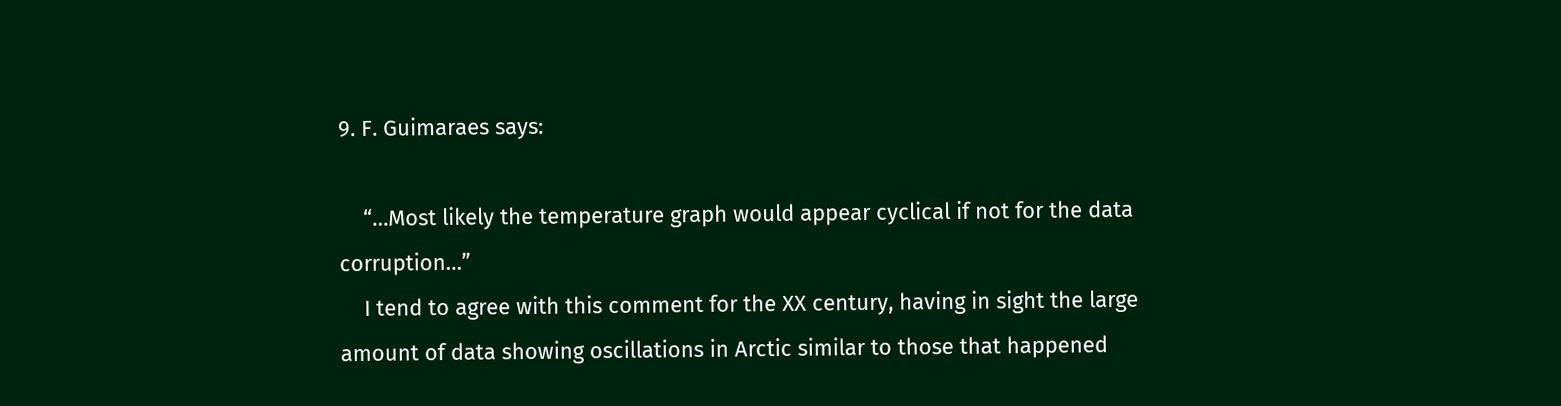9. F. Guimaraes says:

    “…Most likely the temperature graph would appear cyclical if not for the data corruption…”
    I tend to agree with this comment for the XX century, having in sight the large amount of data showing oscillations in Arctic similar to those that happened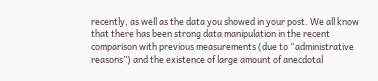recently, as well as the data you showed in your post. We all know that there has been strong data manipulation in the recent comparison with previous measurements (due to “administrative reasons”) and the existence of large amount of anecdotal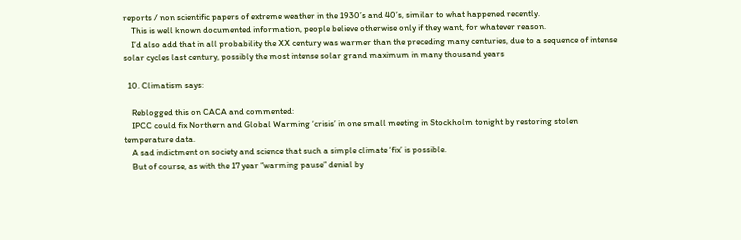reports / non scientific papers of extreme weather in the 1930’s and 40’s, similar to what happened recently.
    This is well known documented information, people believe otherwise only if they want, for whatever reason.
    I’d also add that in all probability the XX century was warmer than the preceding many centuries, due to a sequence of intense solar cycles last century, possibly the most intense solar grand maximum in many thousand years

  10. Climatism says:

    Reblogged this on CACA and commented:
    IPCC could fix Northern and Global Warming ‘crisis’ in one small meeting in Stockholm tonight by restoring stolen temperature data.
    A sad indictment on society and science that such a simple climate ‘fix’ is possible.
    But of course, as with the 17 year “warming pause” denial by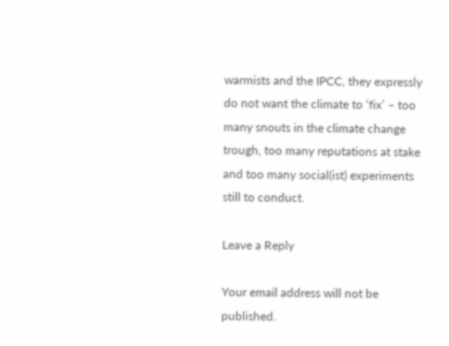warmists and the IPCC, they expressly do not want the climate to ‘fix’ – too many snouts in the climate change trough, too many reputations at stake and too many social(ist) experiments still to conduct.

Leave a Reply

Your email address will not be published.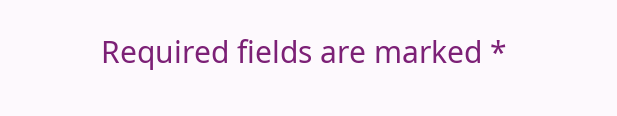Required fields are marked *